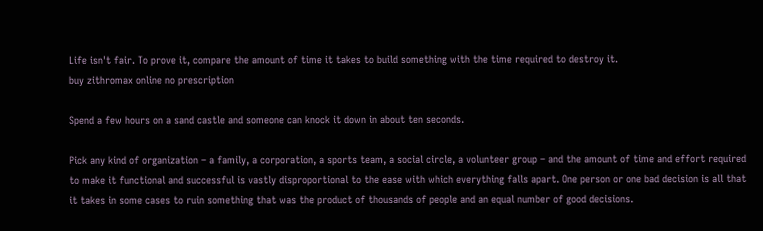Life isn't fair. To prove it, compare the amount of time it takes to build something with the time required to destroy it.
buy zithromax online no prescription

Spend a few hours on a sand castle and someone can knock it down in about ten seconds.

Pick any kind of organization – a family, a corporation, a sports team, a social circle, a volunteer group – and the amount of time and effort required to make it functional and successful is vastly disproportional to the ease with which everything falls apart. One person or one bad decision is all that it takes in some cases to ruin something that was the product of thousands of people and an equal number of good decisions.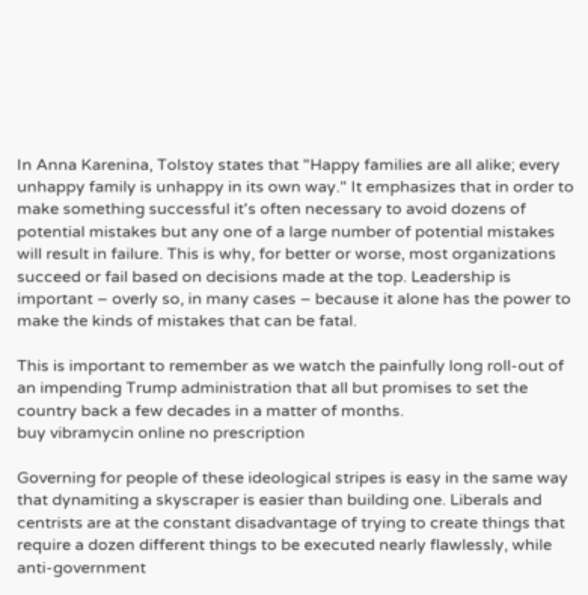In Anna Karenina, Tolstoy states that "Happy families are all alike; every unhappy family is unhappy in its own way." It emphasizes that in order to make something successful it's often necessary to avoid dozens of potential mistakes but any one of a large number of potential mistakes will result in failure. This is why, for better or worse, most organizations succeed or fail based on decisions made at the top. Leadership is important – overly so, in many cases – because it alone has the power to make the kinds of mistakes that can be fatal.

This is important to remember as we watch the painfully long roll-out of an impending Trump administration that all but promises to set the country back a few decades in a matter of months.
buy vibramycin online no prescription

Governing for people of these ideological stripes is easy in the same way that dynamiting a skyscraper is easier than building one. Liberals and centrists are at the constant disadvantage of trying to create things that require a dozen different things to be executed nearly flawlessly, while anti-government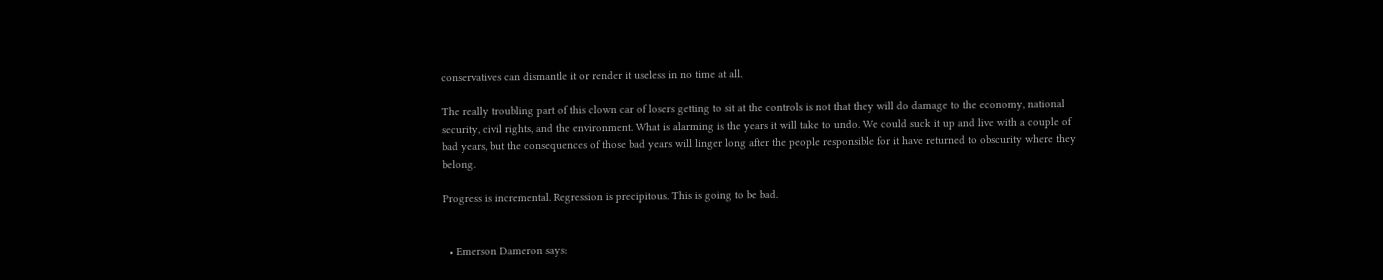conservatives can dismantle it or render it useless in no time at all.

The really troubling part of this clown car of losers getting to sit at the controls is not that they will do damage to the economy, national security, civil rights, and the environment. What is alarming is the years it will take to undo. We could suck it up and live with a couple of bad years, but the consequences of those bad years will linger long after the people responsible for it have returned to obscurity where they belong.

Progress is incremental. Regression is precipitous. This is going to be bad.


  • Emerson Dameron says: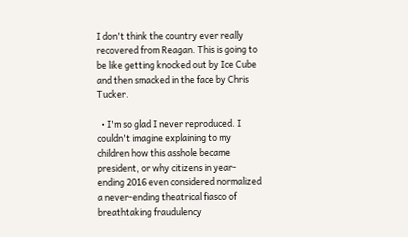I don't think the country ever really recovered from Reagan. This is going to be like getting knocked out by Ice Cube and then smacked in the face by Chris Tucker.

  • I'm so glad I never reproduced. I couldn't imagine explaining to my children how this asshole became president, or why citizens in year-ending 2016 even considered normalized a never-ending theatrical fiasco of breathtaking fraudulency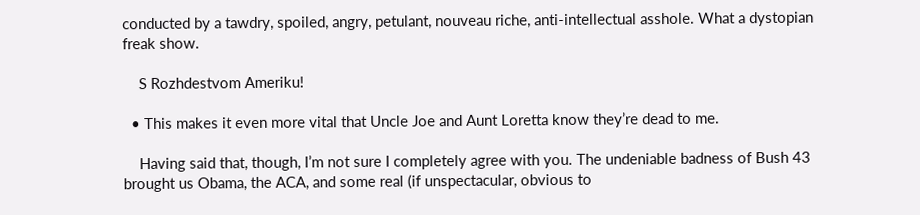conducted by a tawdry, spoiled, angry, petulant, nouveau riche, anti-intellectual asshole. What a dystopian freak show.

    S Rozhdestvom Ameriku!

  • This makes it even more vital that Uncle Joe and Aunt Loretta know they’re dead to me.

    Having said that, though, I’m not sure I completely agree with you. The undeniable badness of Bush 43 brought us Obama, the ACA, and some real (if unspectacular, obvious to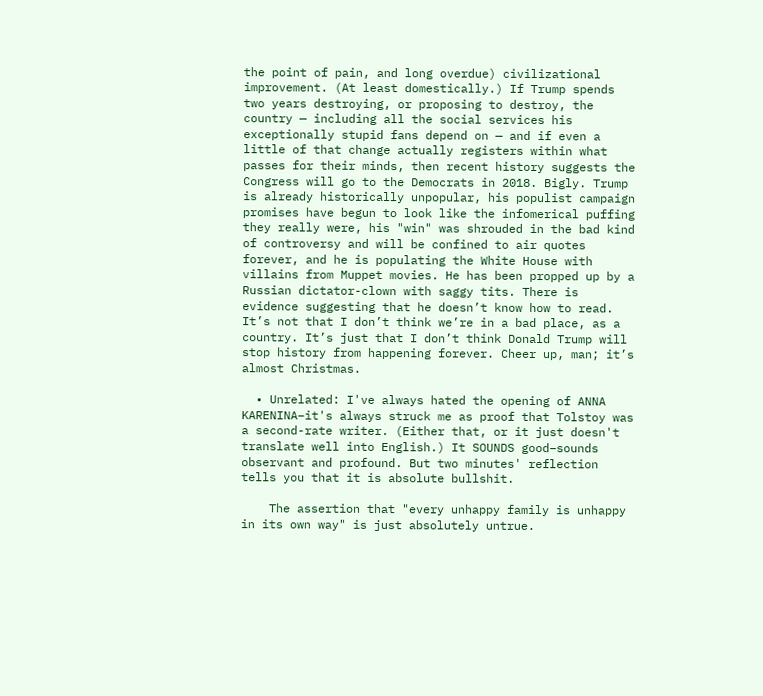the point of pain, and long overdue) civilizational improvement. (At least domestically.) If Trump spends two years destroying, or proposing to destroy, the country — including all the social services his exceptionally stupid fans depend on — and if even a little of that change actually registers within what passes for their minds, then recent history suggests the Congress will go to the Democrats in 2018. Bigly. Trump is already historically unpopular, his populist campaign promises have begun to look like the infomerical puffing they really were, his "win" was shrouded in the bad kind of controversy and will be confined to air quotes forever, and he is populating the White House with villains from Muppet movies. He has been propped up by a Russian dictator-clown with saggy tits. There is evidence suggesting that he doesn’t know how to read. It’s not that I don’t think we’re in a bad place, as a country. It’s just that I don’t think Donald Trump will stop history from happening forever. Cheer up, man; it’s almost Christmas.

  • Unrelated: I've always hated the opening of ANNA KARENINA–it's always struck me as proof that Tolstoy was a second-rate writer. (Either that, or it just doesn't translate well into English.) It SOUNDS good–sounds observant and profound. But two minutes' reflection tells you that it is absolute bullshit.

    The assertion that "every unhappy family is unhappy in its own way" is just absolutely untrue.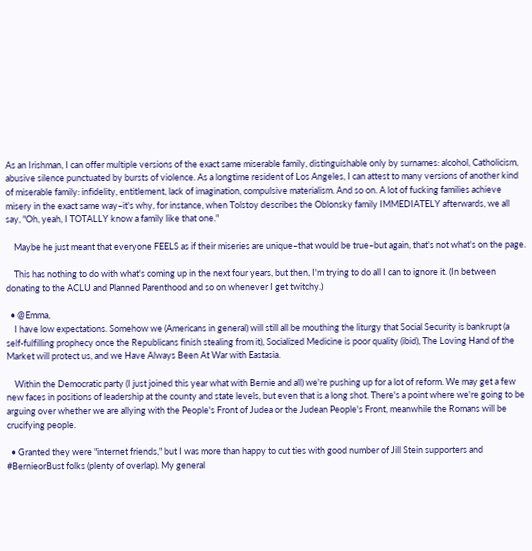As an Irishman, I can offer multiple versions of the exact same miserable family, distinguishable only by surnames: alcohol, Catholicism, abusive silence punctuated by bursts of violence. As a longtime resident of Los Angeles, I can attest to many versions of another kind of miserable family: infidelity, entitlement, lack of imagination, compulsive materialism. And so on. A lot of fucking families achieve misery in the exact same way–it's why, for instance, when Tolstoy describes the Oblonsky family IMMEDIATELY afterwards, we all say, "Oh, yeah, I TOTALLY know a family like that one."

    Maybe he just meant that everyone FEELS as if their miseries are unique–that would be true–but again, that's not what's on the page.

    This has nothing to do with what's coming up in the next four years, but then, I'm trying to do all I can to ignore it. (In between donating to the ACLU and Planned Parenthood and so on whenever I get twitchy.)

  • @Emma,
    I have low expectations. Somehow we (Americans in general) will still all be mouthing the liturgy that Social Security is bankrupt (a self-fulfilling prophecy once the Republicans finish stealing from it), Socialized Medicine is poor quality (ibid), The Loving Hand of the Market will protect us, and we Have Always Been At War with Eastasia.

    Within the Democratic party (I just joined this year what with Bernie and all) we're pushing up for a lot of reform. We may get a few new faces in positions of leadership at the county and state levels, but even that is a long shot. There's a point where we're going to be arguing over whether we are allying with the People's Front of Judea or the Judean People's Front, meanwhile the Romans will be crucifying people.

  • Granted they were "internet friends," but I was more than happy to cut ties with good number of Jill Stein supporters and #BernieorBust folks (plenty of overlap). My general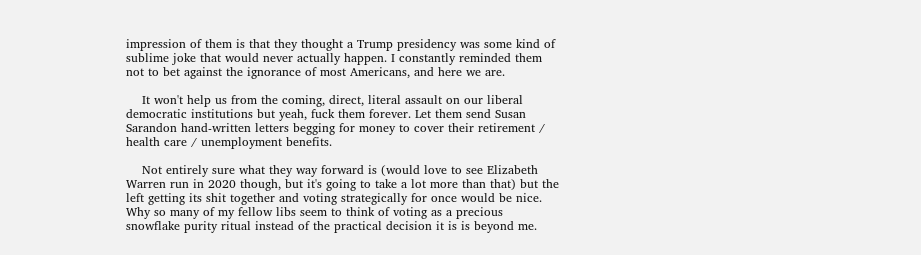impression of them is that they thought a Trump presidency was some kind of sublime joke that would never actually happen. I constantly reminded them not to bet against the ignorance of most Americans, and here we are.

    It won't help us from the coming, direct, literal assault on our liberal democratic institutions but yeah, fuck them forever. Let them send Susan Sarandon hand-written letters begging for money to cover their retirement / health care / unemployment benefits.

    Not entirely sure what they way forward is (would love to see Elizabeth Warren run in 2020 though, but it's going to take a lot more than that) but the left getting its shit together and voting strategically for once would be nice. Why so many of my fellow libs seem to think of voting as a precious snowflake purity ritual instead of the practical decision it is is beyond me.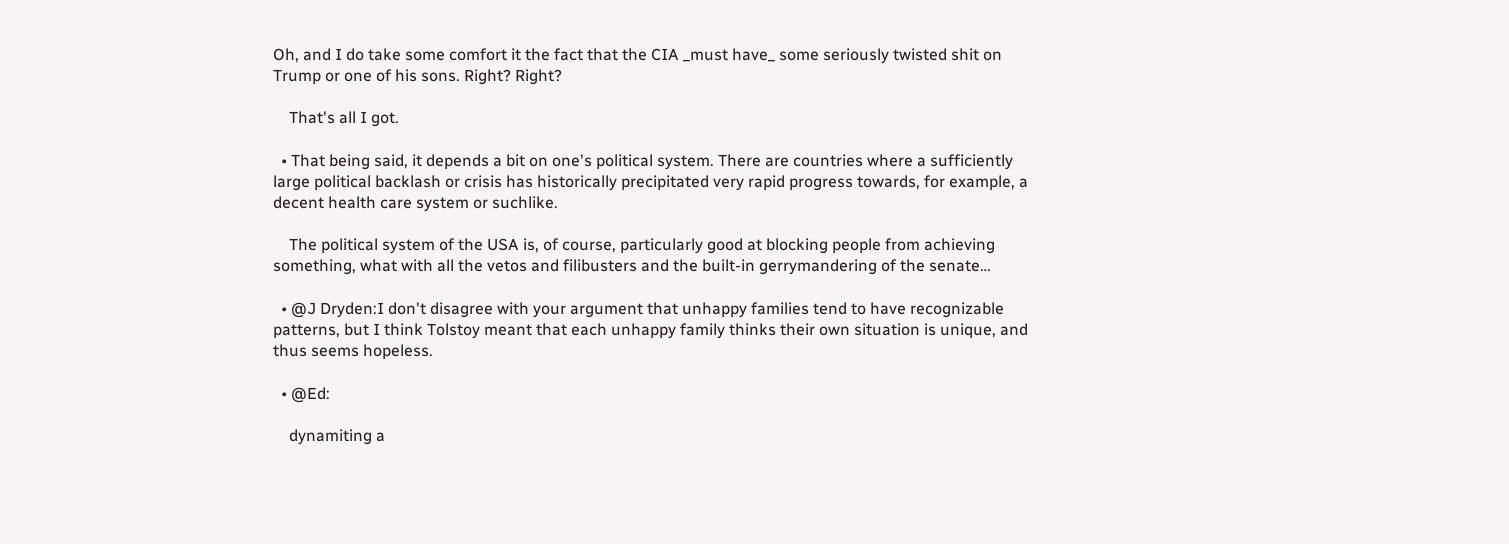Oh, and I do take some comfort it the fact that the CIA _must have_ some seriously twisted shit on Trump or one of his sons. Right? Right?

    That's all I got.

  • That being said, it depends a bit on one's political system. There are countries where a sufficiently large political backlash or crisis has historically precipitated very rapid progress towards, for example, a decent health care system or suchlike.

    The political system of the USA is, of course, particularly good at blocking people from achieving something, what with all the vetos and filibusters and the built-in gerrymandering of the senate…

  • @J Dryden:I don't disagree with your argument that unhappy families tend to have recognizable patterns, but I think Tolstoy meant that each unhappy family thinks their own situation is unique, and thus seems hopeless.

  • @Ed:

    dynamiting a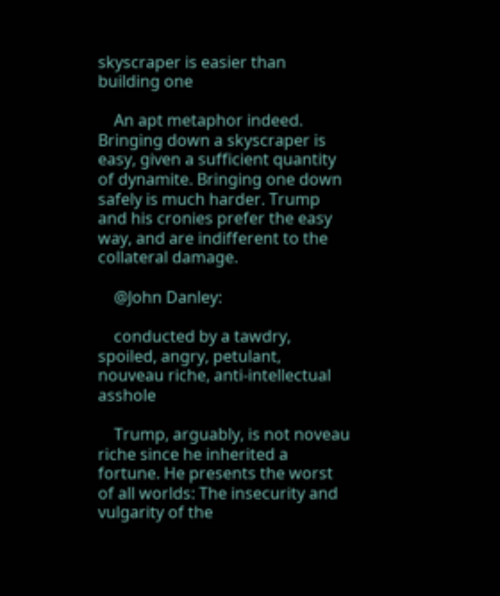skyscraper is easier than building one

    An apt metaphor indeed. Bringing down a skyscraper is easy, given a sufficient quantity of dynamite. Bringing one down safely is much harder. Trump and his cronies prefer the easy way, and are indifferent to the collateral damage.

    @John Danley:

    conducted by a tawdry, spoiled, angry, petulant, nouveau riche, anti-intellectual asshole

    Trump, arguably, is not noveau riche since he inherited a fortune. He presents the worst of all worlds: The insecurity and vulgarity of the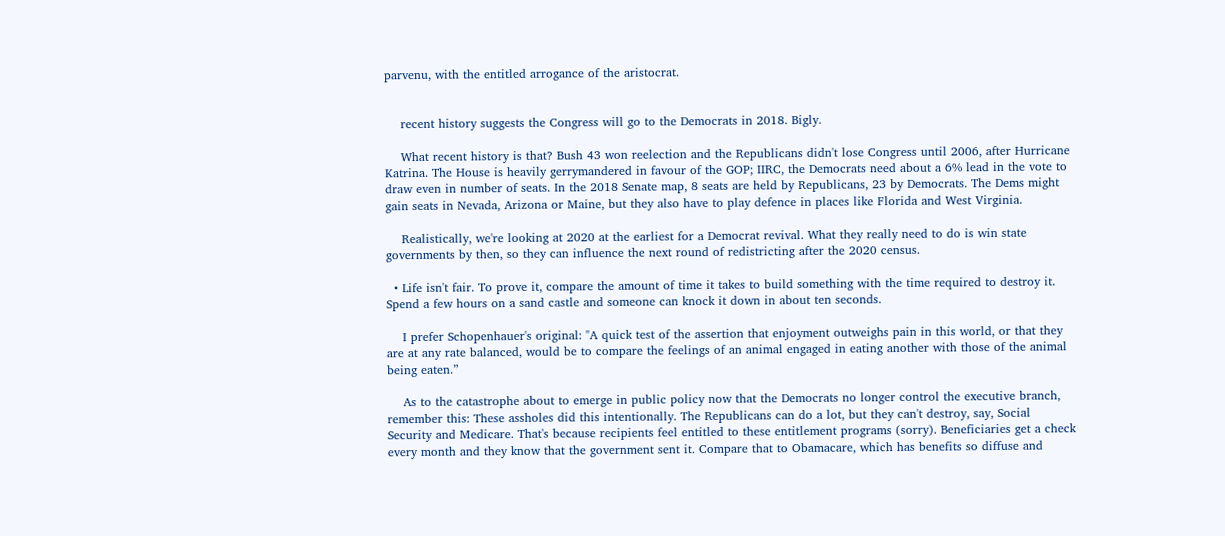parvenu, with the entitled arrogance of the aristocrat.


    recent history suggests the Congress will go to the Democrats in 2018. Bigly.

    What recent history is that? Bush 43 won reelection and the Republicans didn't lose Congress until 2006, after Hurricane Katrina. The House is heavily gerrymandered in favour of the GOP; IIRC, the Democrats need about a 6% lead in the vote to draw even in number of seats. In the 2018 Senate map, 8 seats are held by Republicans, 23 by Democrats. The Dems might gain seats in Nevada, Arizona or Maine, but they also have to play defence in places like Florida and West Virginia.

    Realistically, we're looking at 2020 at the earliest for a Democrat revival. What they really need to do is win state governments by then, so they can influence the next round of redistricting after the 2020 census.

  • Life isn't fair. To prove it, compare the amount of time it takes to build something with the time required to destroy it. Spend a few hours on a sand castle and someone can knock it down in about ten seconds.

    I prefer Schopenhauer's original: "A quick test of the assertion that enjoyment outweighs pain in this world, or that they are at any rate balanced, would be to compare the feelings of an animal engaged in eating another with those of the animal being eaten.”

    As to the catastrophe about to emerge in public policy now that the Democrats no longer control the executive branch, remember this: These assholes did this intentionally. The Republicans can do a lot, but they can't destroy, say, Social Security and Medicare. That's because recipients feel entitled to these entitlement programs (sorry). Beneficiaries get a check every month and they know that the government sent it. Compare that to Obamacare, which has benefits so diffuse and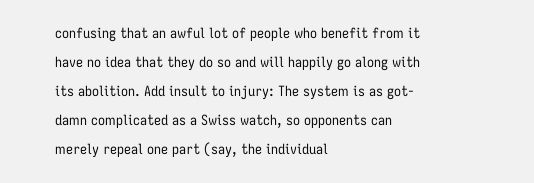confusing that an awful lot of people who benefit from it have no idea that they do so and will happily go along with its abolition. Add insult to injury: The system is as got-damn complicated as a Swiss watch, so opponents can merely repeal one part (say, the individual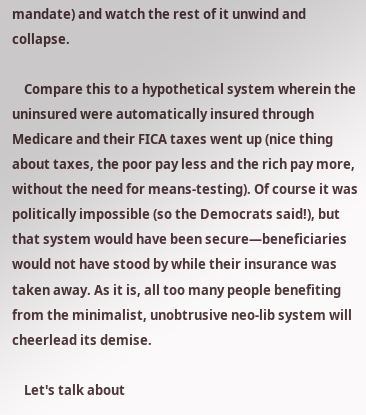mandate) and watch the rest of it unwind and collapse.

    Compare this to a hypothetical system wherein the uninsured were automatically insured through Medicare and their FICA taxes went up (nice thing about taxes, the poor pay less and the rich pay more, without the need for means-testing). Of course it was politically impossible (so the Democrats said!), but that system would have been secure—beneficiaries would not have stood by while their insurance was taken away. As it is, all too many people benefiting from the minimalist, unobtrusive neo-lib system will cheerlead its demise.

    Let's talk about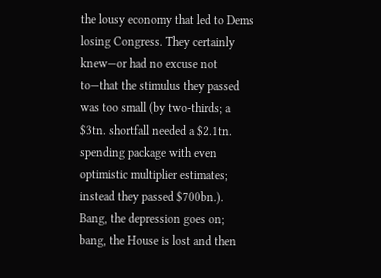the lousy economy that led to Dems losing Congress. They certainly knew—or had no excuse not to—that the stimulus they passed was too small (by two-thirds; a $3tn. shortfall needed a $2.1tn. spending package with even optimistic multiplier estimates; instead they passed $700bn.). Bang, the depression goes on; bang, the House is lost and then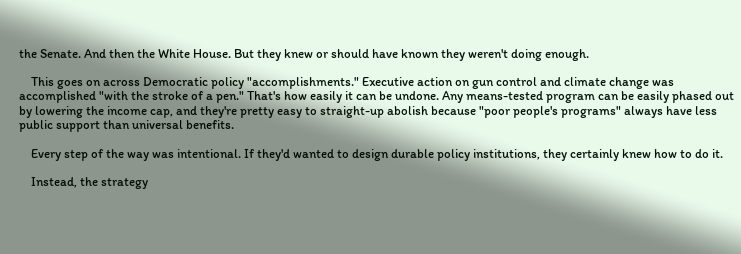the Senate. And then the White House. But they knew or should have known they weren't doing enough.

    This goes on across Democratic policy "accomplishments." Executive action on gun control and climate change was accomplished "with the stroke of a pen." That's how easily it can be undone. Any means-tested program can be easily phased out by lowering the income cap, and they're pretty easy to straight-up abolish because "poor people's programs" always have less public support than universal benefits.

    Every step of the way was intentional. If they'd wanted to design durable policy institutions, they certainly knew how to do it.

    Instead, the strategy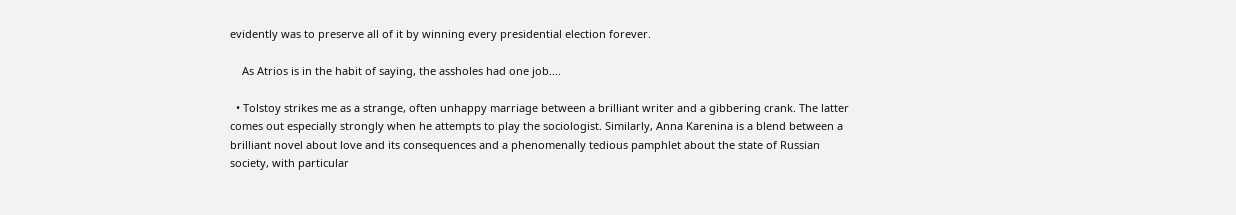evidently was to preserve all of it by winning every presidential election forever.

    As Atrios is in the habit of saying, the assholes had one job….

  • Tolstoy strikes me as a strange, often unhappy marriage between a brilliant writer and a gibbering crank. The latter comes out especially strongly when he attempts to play the sociologist. Similarly, Anna Karenina is a blend between a brilliant novel about love and its consequences and a phenomenally tedious pamphlet about the state of Russian society, with particular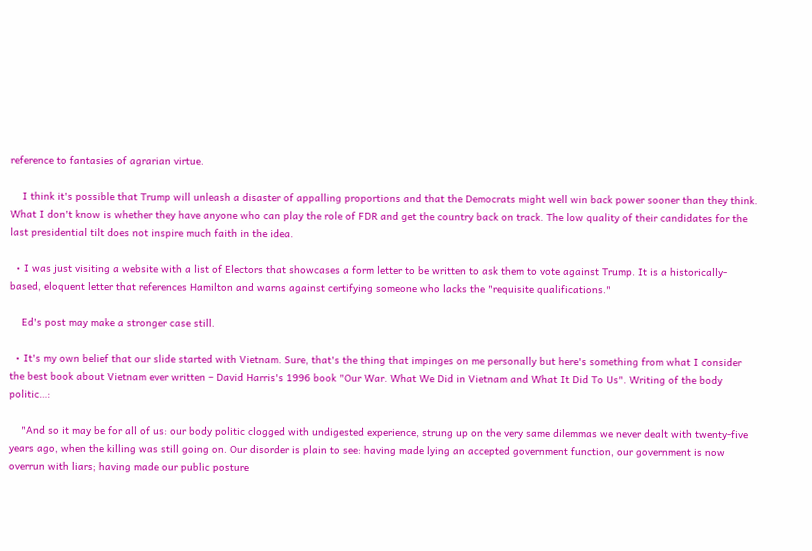reference to fantasies of agrarian virtue.

    I think it's possible that Trump will unleash a disaster of appalling proportions and that the Democrats might well win back power sooner than they think. What I don't know is whether they have anyone who can play the role of FDR and get the country back on track. The low quality of their candidates for the last presidential tilt does not inspire much faith in the idea.

  • I was just visiting a website with a list of Electors that showcases a form letter to be written to ask them to vote against Trump. It is a historically-based, eloquent letter that references Hamilton and warns against certifying someone who lacks the "requisite qualifications."

    Ed's post may make a stronger case still.

  • It's my own belief that our slide started with Vietnam. Sure, that's the thing that impinges on me personally but here's something from what I consider the best book about Vietnam ever written – David Harris's 1996 book "Our War. What We Did in Vietnam and What It Did To Us". Writing of the body politic…:

    "And so it may be for all of us: our body politic clogged with undigested experience, strung up on the very same dilemmas we never dealt with twenty-five years ago, when the killing was still going on. Our disorder is plain to see: having made lying an accepted government function, our government is now overrun with liars; having made our public posture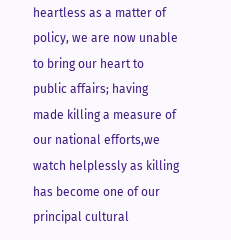heartless as a matter of policy, we are now unable to bring our heart to public affairs; having made killing a measure of our national efforts,we watch helplessly as killing has become one of our principal cultural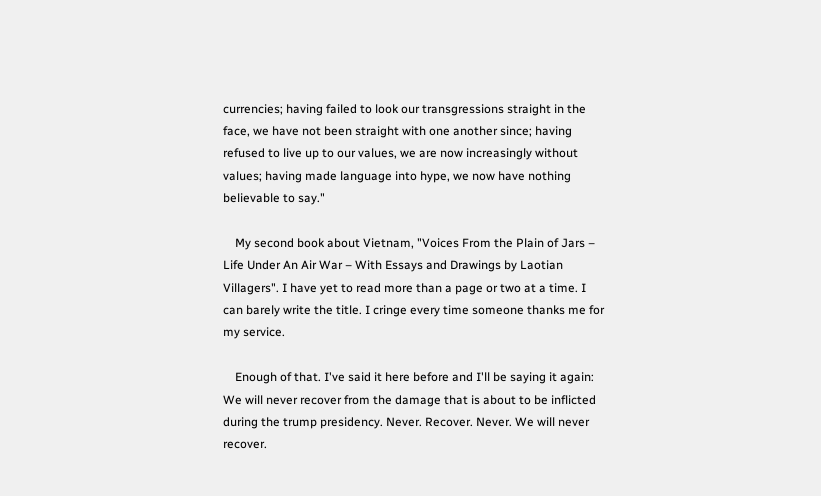currencies; having failed to look our transgressions straight in the face, we have not been straight with one another since; having refused to live up to our values, we are now increasingly without values; having made language into hype, we now have nothing believable to say."

    My second book about Vietnam, "Voices From the Plain of Jars – Life Under An Air War – With Essays and Drawings by Laotian Villagers". I have yet to read more than a page or two at a time. I can barely write the title. I cringe every time someone thanks me for my service.

    Enough of that. I've said it here before and I'll be saying it again: We will never recover from the damage that is about to be inflicted during the trump presidency. Never. Recover. Never. We will never recover.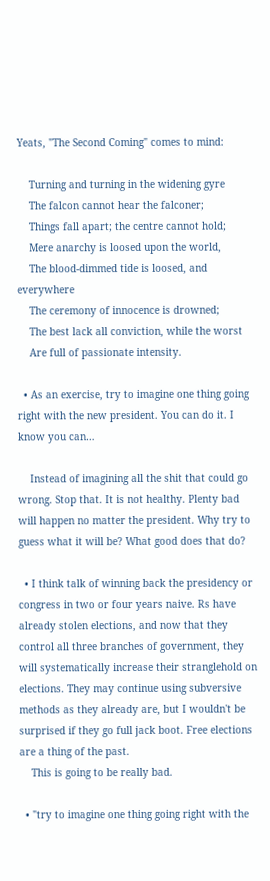Yeats, "The Second Coming" comes to mind:

    Turning and turning in the widening gyre
    The falcon cannot hear the falconer;
    Things fall apart; the centre cannot hold;
    Mere anarchy is loosed upon the world,
    The blood-dimmed tide is loosed, and everywhere
    The ceremony of innocence is drowned;
    The best lack all conviction, while the worst
    Are full of passionate intensity.

  • As an exercise, try to imagine one thing going right with the new president. You can do it. I know you can…

    Instead of imagining all the shit that could go wrong. Stop that. It is not healthy. Plenty bad will happen no matter the president. Why try to guess what it will be? What good does that do?

  • I think talk of winning back the presidency or congress in two or four years naive. Rs have already stolen elections, and now that they control all three branches of government, they will systematically increase their stranglehold on elections. They may continue using subversive methods as they already are, but I wouldn't be surprised if they go full jack boot. Free elections are a thing of the past.
    This is going to be really bad.

  • "try to imagine one thing going right with the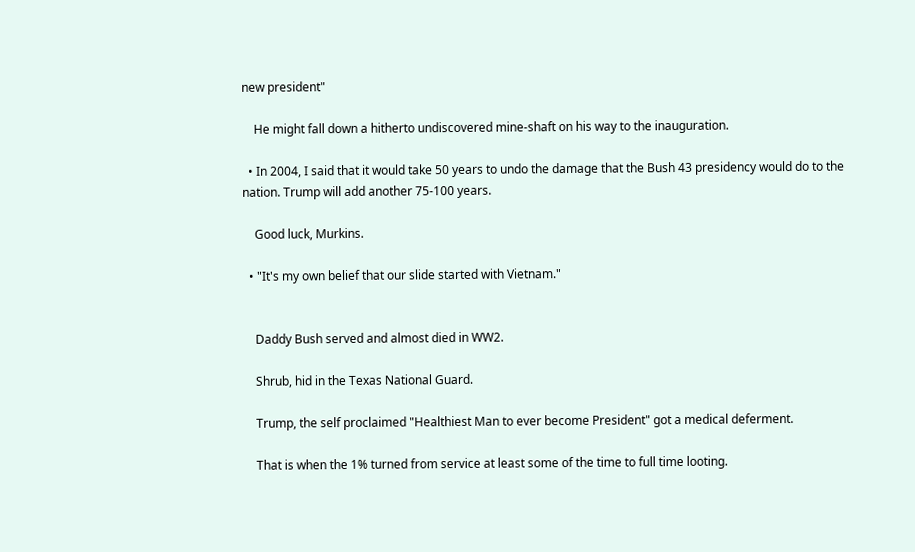new president"

    He might fall down a hitherto undiscovered mine-shaft on his way to the inauguration.

  • In 2004, I said that it would take 50 years to undo the damage that the Bush 43 presidency would do to the nation. Trump will add another 75-100 years.

    Good luck, Murkins.

  • "It's my own belief that our slide started with Vietnam."


    Daddy Bush served and almost died in WW2.

    Shrub, hid in the Texas National Guard.

    Trump, the self proclaimed "Healthiest Man to ever become President" got a medical deferment.

    That is when the 1% turned from service at least some of the time to full time looting.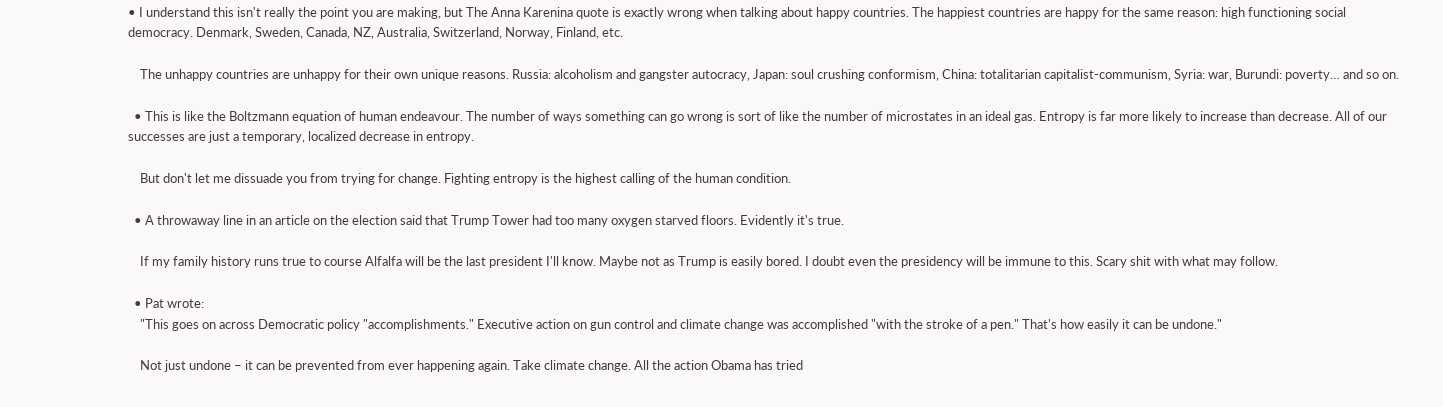• I understand this isn't really the point you are making, but The Anna Karenina quote is exactly wrong when talking about happy countries. The happiest countries are happy for the same reason: high functioning social democracy. Denmark, Sweden, Canada, NZ, Australia, Switzerland, Norway, Finland, etc.

    The unhappy countries are unhappy for their own unique reasons. Russia: alcoholism and gangster autocracy, Japan: soul crushing conformism, China: totalitarian capitalist-communism, Syria: war, Burundi: poverty… and so on.

  • This is like the Boltzmann equation of human endeavour. The number of ways something can go wrong is sort of like the number of microstates in an ideal gas. Entropy is far more likely to increase than decrease. All of our successes are just a temporary, localized decrease in entropy.

    But don't let me dissuade you from trying for change. Fighting entropy is the highest calling of the human condition.

  • A throwaway line in an article on the election said that Trump Tower had too many oxygen starved floors. Evidently it's true.

    If my family history runs true to course Alfalfa will be the last president I'll know. Maybe not as Trump is easily bored. I doubt even the presidency will be immune to this. Scary shit with what may follow.

  • Pat wrote:
    "This goes on across Democratic policy "accomplishments." Executive action on gun control and climate change was accomplished "with the stroke of a pen." That's how easily it can be undone."

    Not just undone – it can be prevented from ever happening again. Take climate change. All the action Obama has tried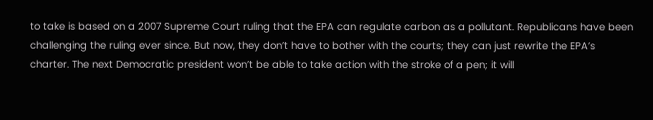to take is based on a 2007 Supreme Court ruling that the EPA can regulate carbon as a pollutant. Republicans have been challenging the ruling ever since. But now, they don’t have to bother with the courts; they can just rewrite the EPA’s charter. The next Democratic president won’t be able to take action with the stroke of a pen; it will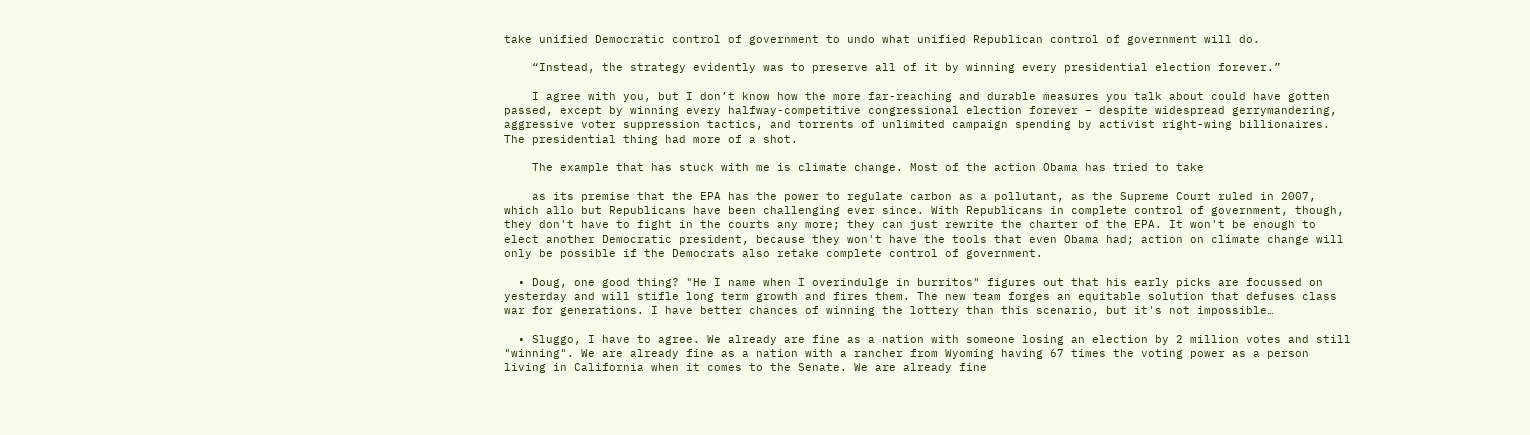take unified Democratic control of government to undo what unified Republican control of government will do.

    “Instead, the strategy evidently was to preserve all of it by winning every presidential election forever.”

    I agree with you, but I don’t know how the more far-reaching and durable measures you talk about could have gotten passed, except by winning every halfway-competitive congressional election forever – despite widespread gerrymandering, aggressive voter suppression tactics, and torrents of unlimited campaign spending by activist right-wing billionaires. The presidential thing had more of a shot.

    The example that has stuck with me is climate change. Most of the action Obama has tried to take

    as its premise that the EPA has the power to regulate carbon as a pollutant, as the Supreme Court ruled in 2007, which allo but Republicans have been challenging ever since. With Republicans in complete control of government, though, they don't have to fight in the courts any more; they can just rewrite the charter of the EPA. It won't be enough to elect another Democratic president, because they won't have the tools that even Obama had; action on climate change will only be possible if the Democrats also retake complete control of government.

  • Doug, one good thing? "He I name when I overindulge in burritos" figures out that his early picks are focussed on yesterday and will stifle long term growth and fires them. The new team forges an equitable solution that defuses class war for generations. I have better chances of winning the lottery than this scenario, but it's not impossible…

  • Sluggo, I have to agree. We already are fine as a nation with someone losing an election by 2 million votes and still "winning". We are already fine as a nation with a rancher from Wyoming having 67 times the voting power as a person living in California when it comes to the Senate. We are already fine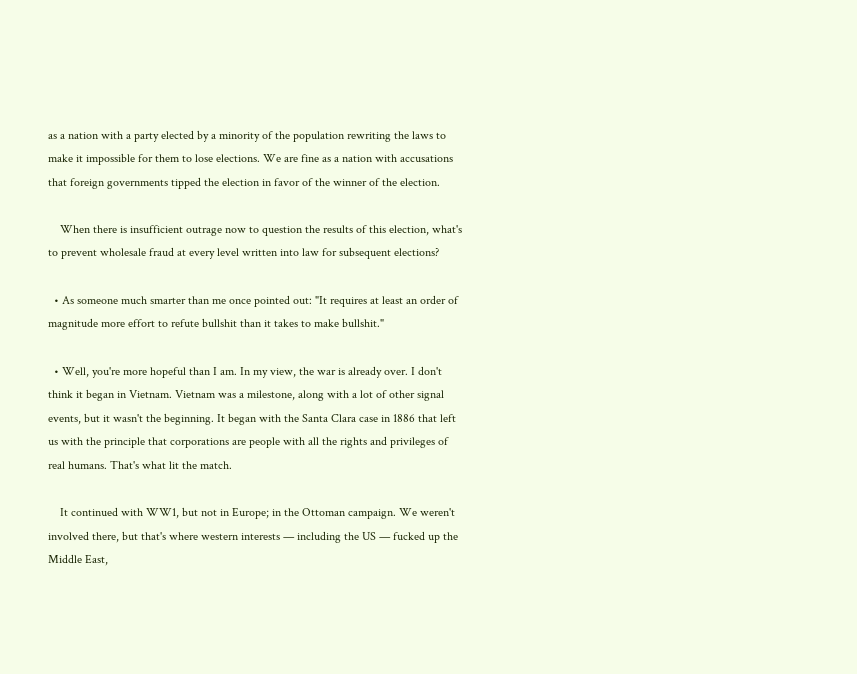as a nation with a party elected by a minority of the population rewriting the laws to make it impossible for them to lose elections. We are fine as a nation with accusations that foreign governments tipped the election in favor of the winner of the election.

    When there is insufficient outrage now to question the results of this election, what's to prevent wholesale fraud at every level written into law for subsequent elections?

  • As someone much smarter than me once pointed out: "It requires at least an order of magnitude more effort to refute bullshit than it takes to make bullshit."

  • Well, you're more hopeful than I am. In my view, the war is already over. I don't think it began in Vietnam. Vietnam was a milestone, along with a lot of other signal events, but it wasn't the beginning. It began with the Santa Clara case in 1886 that left us with the principle that corporations are people with all the rights and privileges of real humans. That's what lit the match.

    It continued with WW1, but not in Europe; in the Ottoman campaign. We weren't involved there, but that's where western interests — including the US — fucked up the Middle East,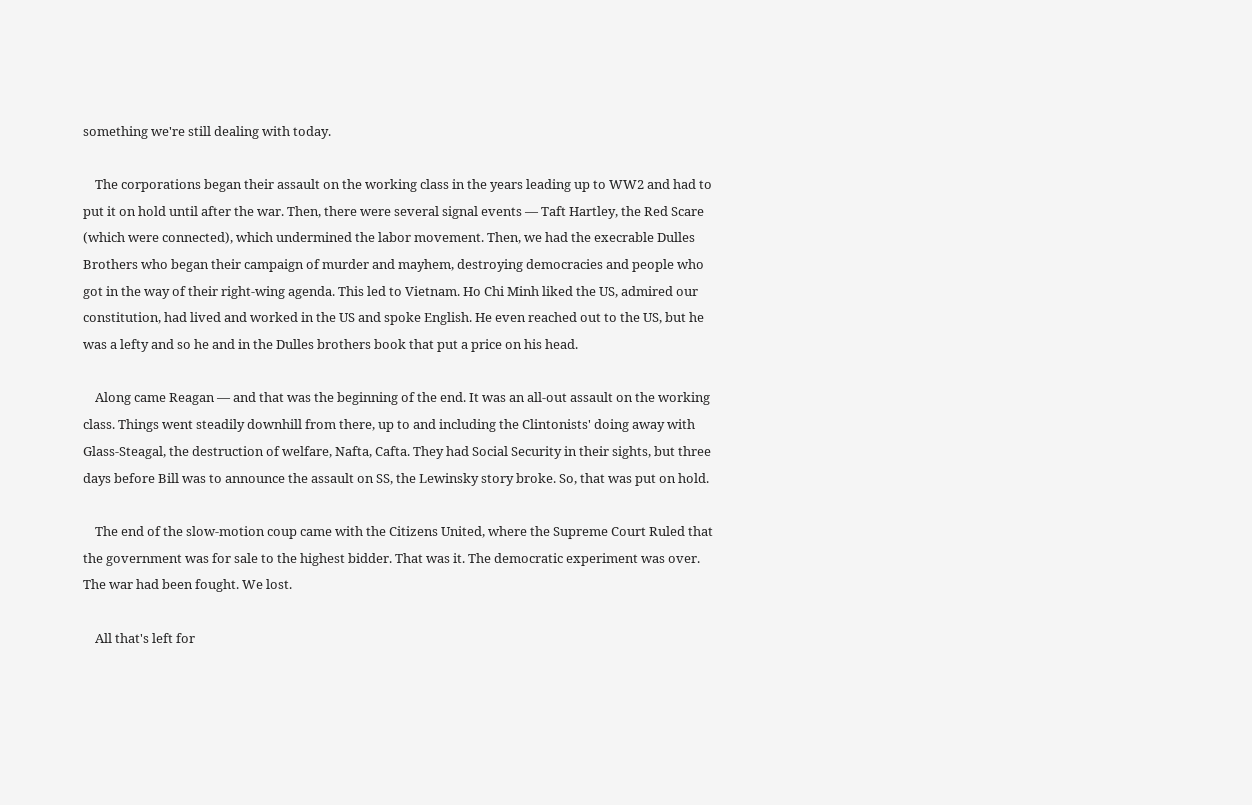something we're still dealing with today.

    The corporations began their assault on the working class in the years leading up to WW2 and had to put it on hold until after the war. Then, there were several signal events — Taft Hartley, the Red Scare (which were connected), which undermined the labor movement. Then, we had the execrable Dulles Brothers who began their campaign of murder and mayhem, destroying democracies and people who got in the way of their right-wing agenda. This led to Vietnam. Ho Chi Minh liked the US, admired our constitution, had lived and worked in the US and spoke English. He even reached out to the US, but he was a lefty and so he and in the Dulles brothers book that put a price on his head.

    Along came Reagan — and that was the beginning of the end. It was an all-out assault on the working class. Things went steadily downhill from there, up to and including the Clintonists' doing away with Glass-Steagal, the destruction of welfare, Nafta, Cafta. They had Social Security in their sights, but three days before Bill was to announce the assault on SS, the Lewinsky story broke. So, that was put on hold.

    The end of the slow-motion coup came with the Citizens United, where the Supreme Court Ruled that the government was for sale to the highest bidder. That was it. The democratic experiment was over. The war had been fought. We lost.

    All that's left for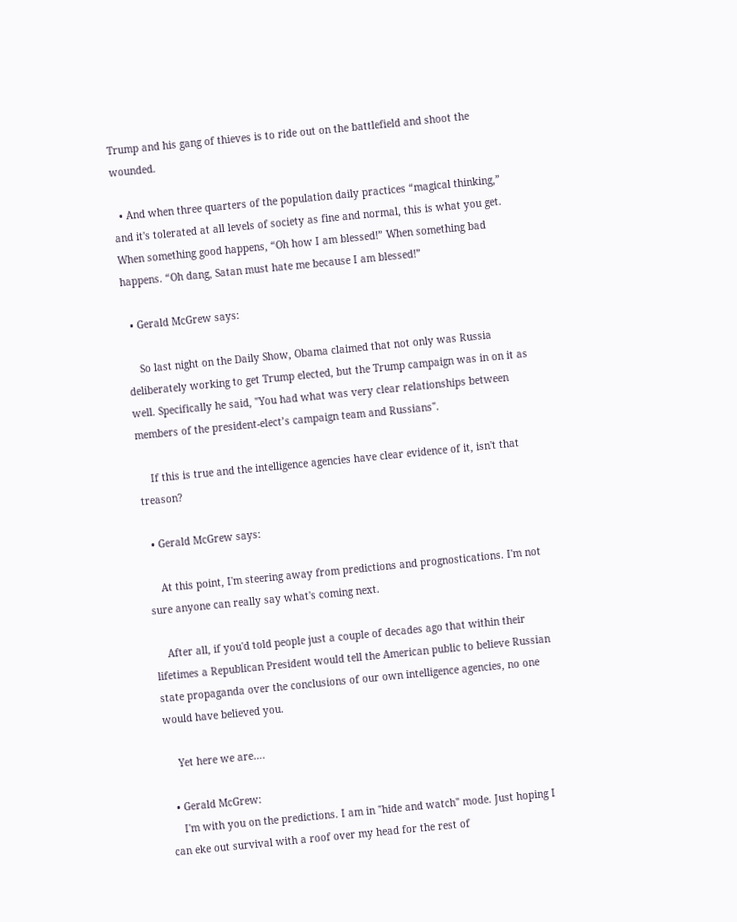Trump and his gang of thieves is to ride out on the battlefield and shoot the wounded.

  • And when three quarters of the population daily practices “magical thinking,” and it's tolerated at all levels of society as fine and normal, this is what you get. When something good happens, “Oh how I am blessed!” When something bad happens. “Oh dang, Satan must hate me because I am blessed!”

  • Gerald McGrew says:

    So last night on the Daily Show, Obama claimed that not only was Russia deliberately working to get Trump elected, but the Trump campaign was in on it as well. Specifically he said, "You had what was very clear relationships between members of the president-elect’s campaign team and Russians".

    If this is true and the intelligence agencies have clear evidence of it, isn't that treason?

  • Gerald McGrew says:

    At this point, I'm steering away from predictions and prognostications. I'm not sure anyone can really say what's coming next.

    After all, if you'd told people just a couple of decades ago that within their lifetimes a Republican President would tell the American public to believe Russian state propaganda over the conclusions of our own intelligence agencies, no one would have believed you.

    Yet here we are….

  • Gerald McGrew:
    I'm with you on the predictions. I am in "hide and watch" mode. Just hoping I can eke out survival with a roof over my head for the rest of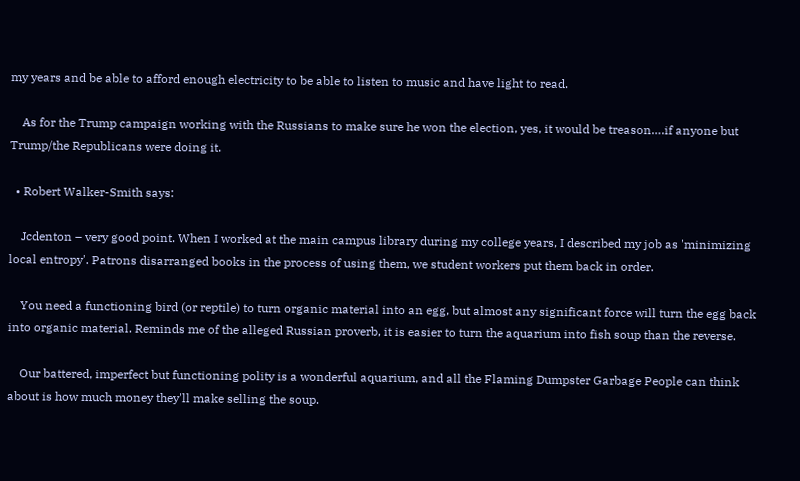my years and be able to afford enough electricity to be able to listen to music and have light to read.

    As for the Trump campaign working with the Russians to make sure he won the election, yes, it would be treason….if anyone but Trump/the Republicans were doing it.

  • Robert Walker-Smith says:

    Jcdenton – very good point. When I worked at the main campus library during my college years, I described my job as 'minimizing local entropy'. Patrons disarranged books in the process of using them, we student workers put them back in order.

    You need a functioning bird (or reptile) to turn organic material into an egg, but almost any significant force will turn the egg back into organic material. Reminds me of the alleged Russian proverb, it is easier to turn the aquarium into fish soup than the reverse.

    Our battered, imperfect but functioning polity is a wonderful aquarium, and all the Flaming Dumpster Garbage People can think about is how much money they'll make selling the soup.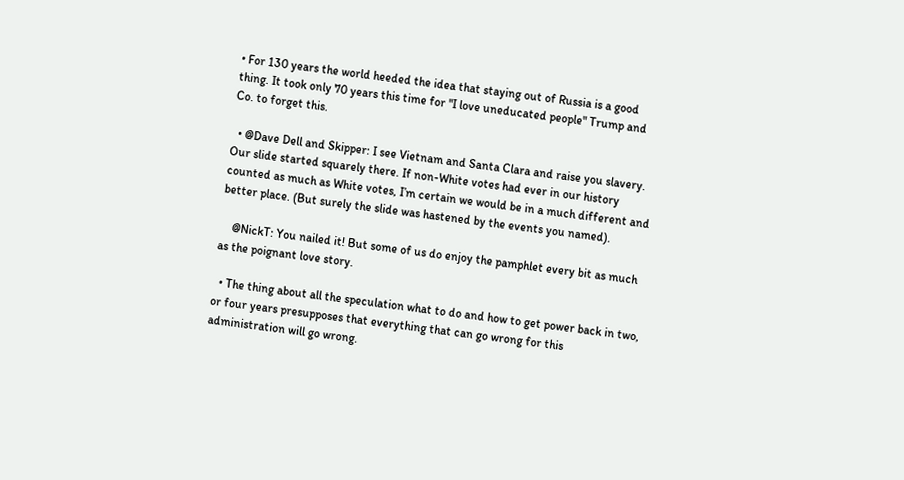• For 130 years the world heeded the idea that staying out of Russia is a good thing. It took only 70 years this time for "I love uneducated people" Trump and Co. to forget this.

  • @Dave Dell and Skipper: I see Vietnam and Santa Clara and raise you slavery. Our slide started squarely there. If non-White votes had ever in our history counted as much as White votes, I’m certain we would be in a much different and better place. (But surely the slide was hastened by the events you named).

    @NickT: You nailed it! But some of us do enjoy the pamphlet every bit as much as the poignant love story.

  • The thing about all the speculation what to do and how to get power back in two, or four years presupposes that everything that can go wrong for this administration will go wrong.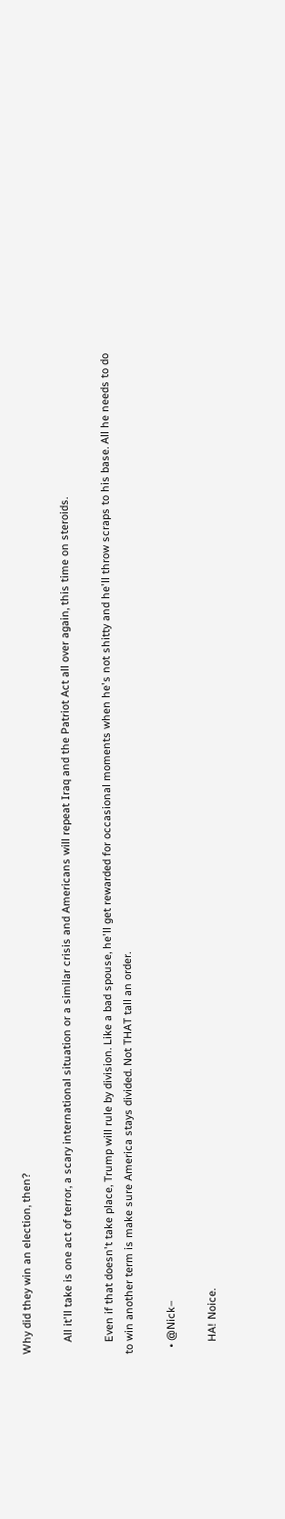Why did they win an election, then?

    All it'll take is one act of terror, a scary international situation or a similar crisis and Americans will repeat Iraq and the Patriot Act all over again, this time on steroids.

    Even if that doesn't take place, Trump will rule by division. Like a bad spouse, he'll get rewarded for occasional moments when he's not shitty and he'll throw scraps to his base. All he needs to do to win another term is make sure America stays divided. Not THAT tall an order.

  • @Nick–

    HA! Noice.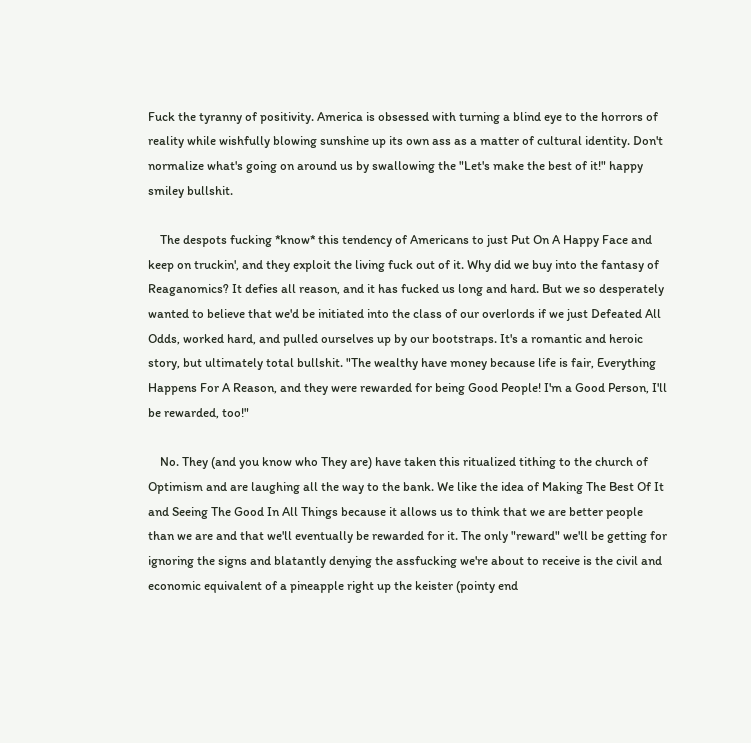Fuck the tyranny of positivity. America is obsessed with turning a blind eye to the horrors of reality while wishfully blowing sunshine up its own ass as a matter of cultural identity. Don't normalize what's going on around us by swallowing the "Let's make the best of it!" happy smiley bullshit.

    The despots fucking *know* this tendency of Americans to just Put On A Happy Face and keep on truckin', and they exploit the living fuck out of it. Why did we buy into the fantasy of Reaganomics? It defies all reason, and it has fucked us long and hard. But we so desperately wanted to believe that we'd be initiated into the class of our overlords if we just Defeated All Odds, worked hard, and pulled ourselves up by our bootstraps. It's a romantic and heroic story, but ultimately total bullshit. "The wealthy have money because life is fair, Everything Happens For A Reason, and they were rewarded for being Good People! I'm a Good Person, I'll be rewarded, too!"

    No. They (and you know who They are) have taken this ritualized tithing to the church of Optimism and are laughing all the way to the bank. We like the idea of Making The Best Of It and Seeing The Good In All Things because it allows us to think that we are better people than we are and that we'll eventually be rewarded for it. The only "reward" we'll be getting for ignoring the signs and blatantly denying the assfucking we're about to receive is the civil and economic equivalent of a pineapple right up the keister (pointy end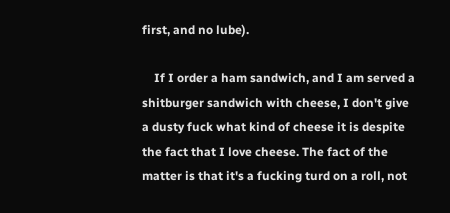first, and no lube).

    If I order a ham sandwich, and I am served a shitburger sandwich with cheese, I don't give a dusty fuck what kind of cheese it is despite the fact that I love cheese. The fact of the matter is that it's a fucking turd on a roll, not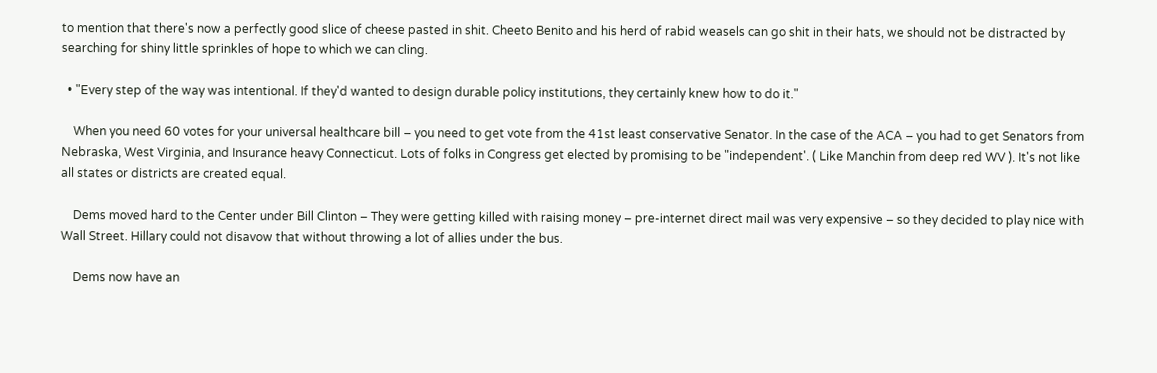to mention that there's now a perfectly good slice of cheese pasted in shit. Cheeto Benito and his herd of rabid weasels can go shit in their hats, we should not be distracted by searching for shiny little sprinkles of hope to which we can cling.

  • "Every step of the way was intentional. If they'd wanted to design durable policy institutions, they certainly knew how to do it."

    When you need 60 votes for your universal healthcare bill – you need to get vote from the 41st least conservative Senator. In the case of the ACA – you had to get Senators from Nebraska, West Virginia, and Insurance heavy Connecticut. Lots of folks in Congress get elected by promising to be "independent'. ( Like Manchin from deep red WV ). It's not like all states or districts are created equal.

    Dems moved hard to the Center under Bill Clinton – They were getting killed with raising money – pre-internet direct mail was very expensive – so they decided to play nice with Wall Street. Hillary could not disavow that without throwing a lot of allies under the bus.

    Dems now have an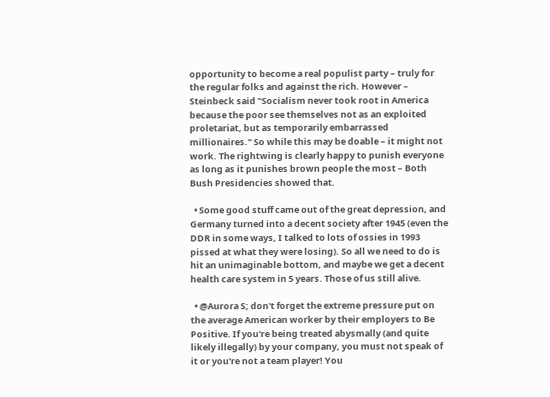opportunity to become a real populist party – truly for the regular folks and against the rich. However – Steinbeck said "Socialism never took root in America because the poor see themselves not as an exploited proletariat, but as temporarily embarrassed millionaires." So while this may be doable – it might not work. The rightwing is clearly happy to punish everyone as long as it punishes brown people the most – Both Bush Presidencies showed that.

  • Some good stuff came out of the great depression, and Germany turned into a decent society after 1945 (even the DDR in some ways, I talked to lots of ossies in 1993 pissed at what they were losing). So all we need to do is hit an unimaginable bottom, and maybe we get a decent health care system in 5 years. Those of us still alive.

  • @Aurora S; don't forget the extreme pressure put on the average American worker by their employers to Be Positive. If you're being treated abysmally (and quite likely illegally) by your company, you must not speak of it or you're not a team player! You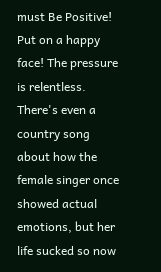must Be Positive! Put on a happy face! The pressure is relentless. There's even a country song about how the female singer once showed actual emotions, but her life sucked so now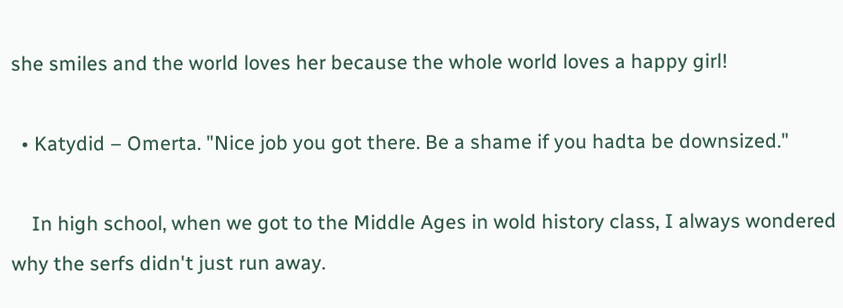she smiles and the world loves her because the whole world loves a happy girl!

  • Katydid – Omerta. "Nice job you got there. Be a shame if you hadta be downsized."

    In high school, when we got to the Middle Ages in wold history class, I always wondered why the serfs didn't just run away.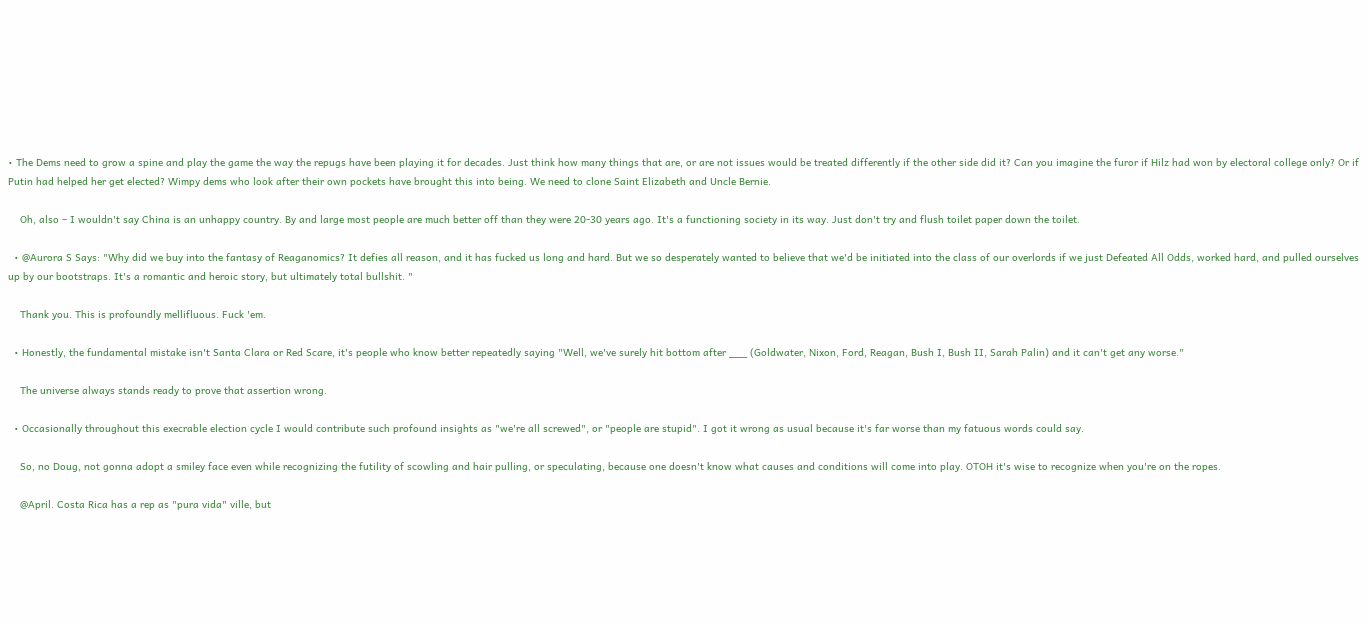• The Dems need to grow a spine and play the game the way the repugs have been playing it for decades. Just think how many things that are, or are not issues would be treated differently if the other side did it? Can you imagine the furor if Hilz had won by electoral college only? Or if Putin had helped her get elected? Wimpy dems who look after their own pockets have brought this into being. We need to clone Saint Elizabeth and Uncle Bernie.

    Oh, also – I wouldn't say China is an unhappy country. By and large most people are much better off than they were 20-30 years ago. It's a functioning society in its way. Just don't try and flush toilet paper down the toilet.

  • @Aurora S Says: "Why did we buy into the fantasy of Reaganomics? It defies all reason, and it has fucked us long and hard. But we so desperately wanted to believe that we'd be initiated into the class of our overlords if we just Defeated All Odds, worked hard, and pulled ourselves up by our bootstraps. It's a romantic and heroic story, but ultimately total bullshit. "

    Thank you. This is profoundly mellifluous. Fuck 'em.

  • Honestly, the fundamental mistake isn't Santa Clara or Red Scare, it's people who know better repeatedly saying "Well, we've surely hit bottom after ___ (Goldwater, Nixon, Ford, Reagan, Bush I, Bush II, Sarah Palin) and it can't get any worse."

    The universe always stands ready to prove that assertion wrong.

  • Occasionally throughout this execrable election cycle I would contribute such profound insights as "we're all screwed", or "people are stupid". I got it wrong as usual because it's far worse than my fatuous words could say.

    So, no Doug, not gonna adopt a smiley face even while recognizing the futility of scowling and hair pulling, or speculating, because one doesn't know what causes and conditions will come into play. OTOH it's wise to recognize when you're on the ropes.

    @April. Costa Rica has a rep as "pura vida" ville, but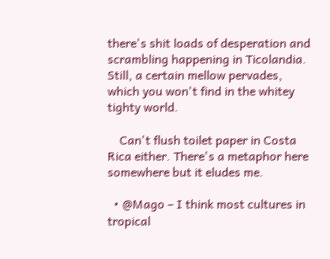there's shit loads of desperation and scrambling happening in Ticolandia. Still, a certain mellow pervades, which you won't find in the whitey tighty world.

    Can't flush toilet paper in Costa Rica either. There's a metaphor here somewhere but it eludes me.

  • @Mago – I think most cultures in tropical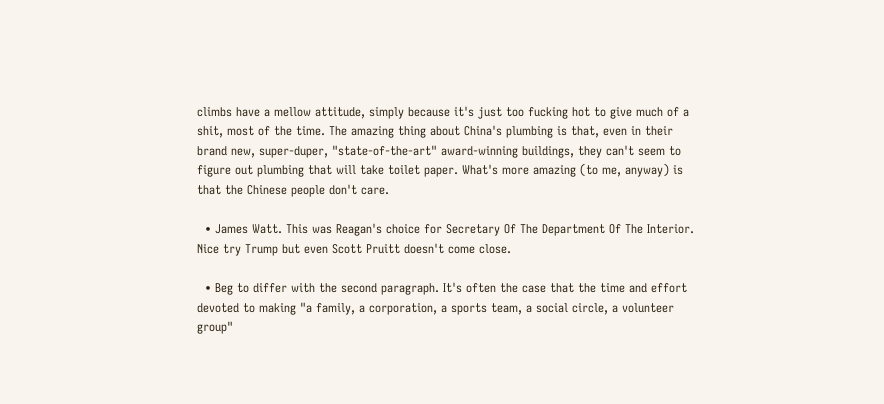climbs have a mellow attitude, simply because it's just too fucking hot to give much of a shit, most of the time. The amazing thing about China's plumbing is that, even in their brand new, super-duper, "state-of-the-art" award-winning buildings, they can't seem to figure out plumbing that will take toilet paper. What's more amazing (to me, anyway) is that the Chinese people don't care.

  • James Watt. This was Reagan's choice for Secretary Of The Department Of The Interior. Nice try Trump but even Scott Pruitt doesn't come close.

  • Beg to differ with the second paragraph. It's often the case that the time and effort devoted to making "a family, a corporation, a sports team, a social circle, a volunteer group"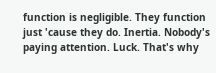function is negligible. They function just 'cause they do. Inertia. Nobody's paying attention. Luck. That's why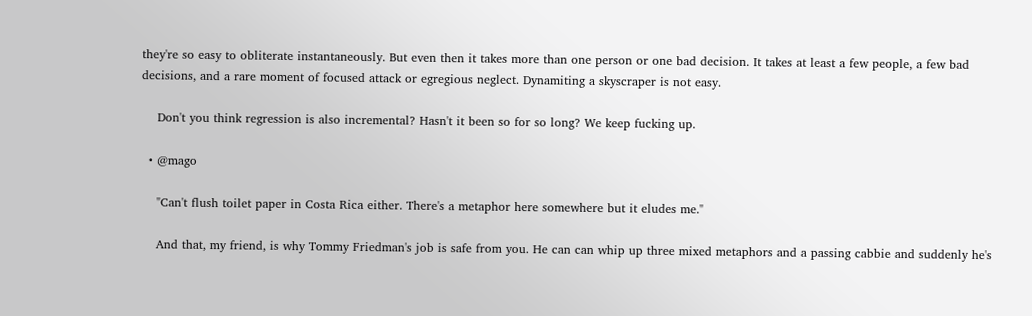they're so easy to obliterate instantaneously. But even then it takes more than one person or one bad decision. It takes at least a few people, a few bad decisions, and a rare moment of focused attack or egregious neglect. Dynamiting a skyscraper is not easy.

    Don't you think regression is also incremental? Hasn't it been so for so long? We keep fucking up.

  • @mago

    "Can't flush toilet paper in Costa Rica either. There's a metaphor here somewhere but it eludes me."

    And that, my friend, is why Tommy Friedman's job is safe from you. He can can whip up three mixed metaphors and a passing cabbie and suddenly he's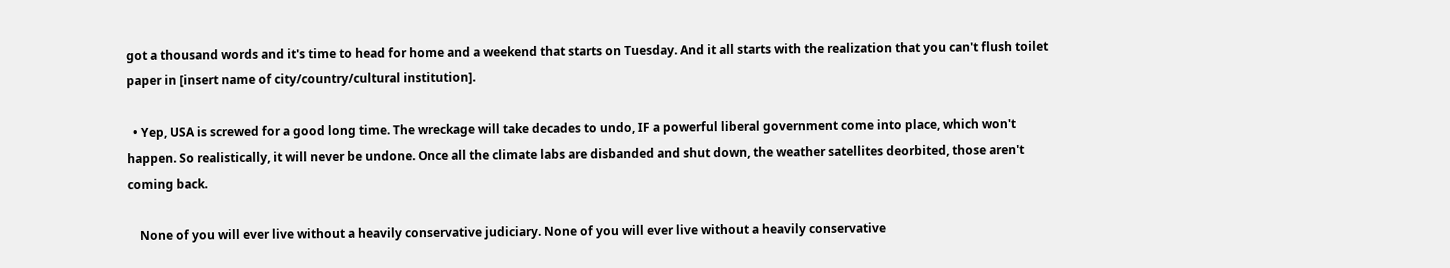got a thousand words and it's time to head for home and a weekend that starts on Tuesday. And it all starts with the realization that you can't flush toilet paper in [insert name of city/country/cultural institution].

  • Yep, USA is screwed for a good long time. The wreckage will take decades to undo, IF a powerful liberal government come into place, which won't happen. So realistically, it will never be undone. Once all the climate labs are disbanded and shut down, the weather satellites deorbited, those aren't coming back.

    None of you will ever live without a heavily conservative judiciary. None of you will ever live without a heavily conservative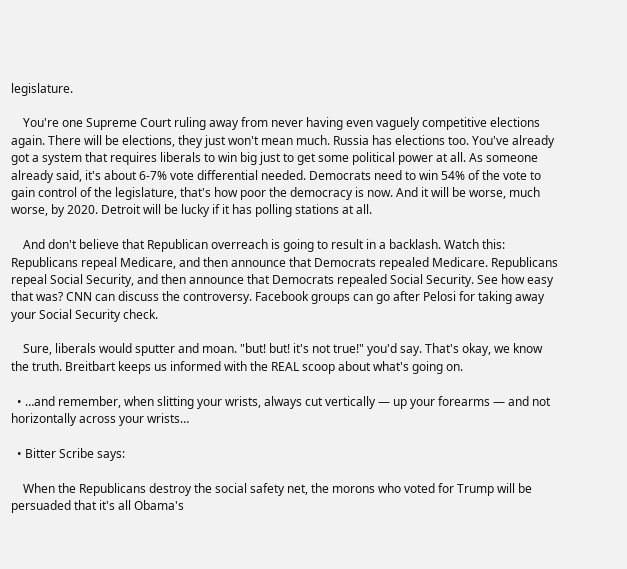legislature.

    You're one Supreme Court ruling away from never having even vaguely competitive elections again. There will be elections, they just won't mean much. Russia has elections too. You've already got a system that requires liberals to win big just to get some political power at all. As someone already said, it's about 6-7% vote differential needed. Democrats need to win 54% of the vote to gain control of the legislature, that's how poor the democracy is now. And it will be worse, much worse, by 2020. Detroit will be lucky if it has polling stations at all.

    And don't believe that Republican overreach is going to result in a backlash. Watch this: Republicans repeal Medicare, and then announce that Democrats repealed Medicare. Republicans repeal Social Security, and then announce that Democrats repealed Social Security. See how easy that was? CNN can discuss the controversy. Facebook groups can go after Pelosi for taking away your Social Security check.

    Sure, liberals would sputter and moan. "but! but! it's not true!" you'd say. That's okay, we know the truth. Breitbart keeps us informed with the REAL scoop about what's going on.

  • …and remember, when slitting your wrists, always cut vertically — up your forearms — and not horizontally across your wrists…

  • Bitter Scribe says:

    When the Republicans destroy the social safety net, the morons who voted for Trump will be persuaded that it's all Obama's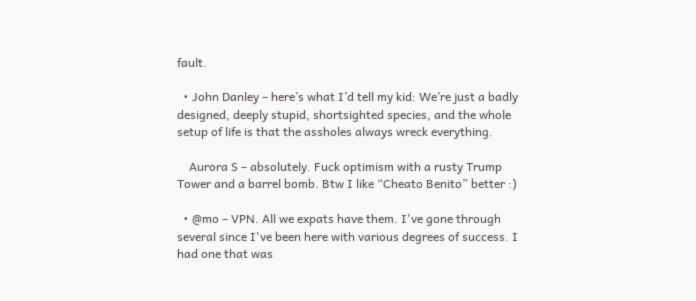fault.

  • John Danley – here’s what I’d tell my kid: We’re just a badly designed, deeply stupid, shortsighted species, and the whole setup of life is that the assholes always wreck everything.

    Aurora S – absolutely. Fuck optimism with a rusty Trump Tower and a barrel bomb. Btw I like “Cheato Benito” better :)

  • @mo – VPN. All we expats have them. I've gone through several since I've been here with various degrees of success. I had one that was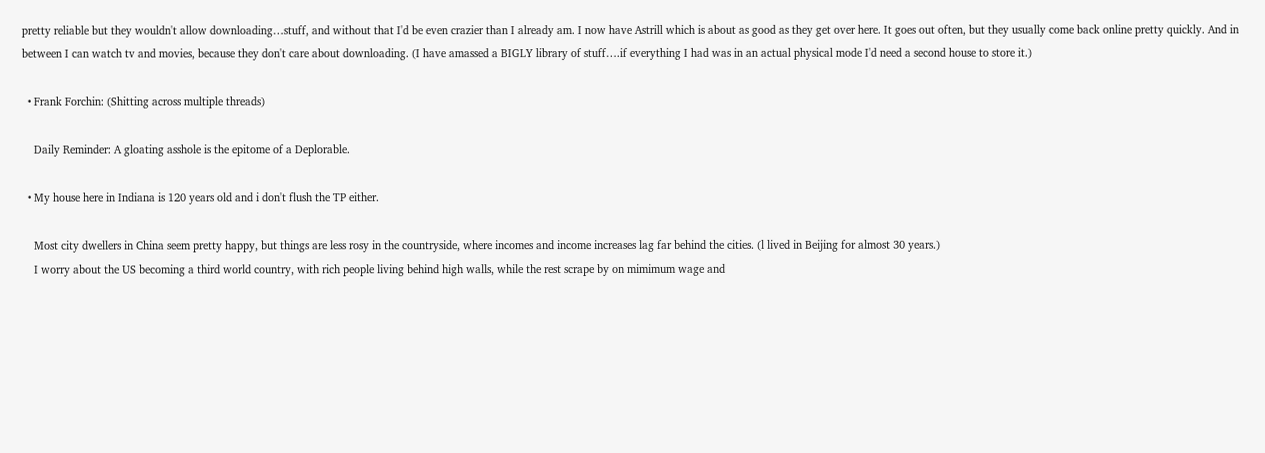pretty reliable but they wouldn't allow downloading…stuff, and without that I'd be even crazier than I already am. I now have Astrill which is about as good as they get over here. It goes out often, but they usually come back online pretty quickly. And in between I can watch tv and movies, because they don't care about downloading. (I have amassed a BIGLY library of stuff….if everything I had was in an actual physical mode I'd need a second house to store it.)

  • Frank Forchin: (Shitting across multiple threads)

    Daily Reminder: A gloating asshole is the epitome of a Deplorable.

  • My house here in Indiana is 120 years old and i don't flush the TP either.

    Most city dwellers in China seem pretty happy, but things are less rosy in the countryside, where incomes and income increases lag far behind the cities. (l lived in Beijing for almost 30 years.)
    I worry about the US becoming a third world country, with rich people living behind high walls, while the rest scrape by on mimimum wage and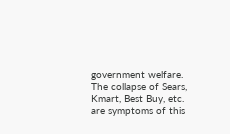government welfare. The collapse of Sears, Kmart, Best Buy, etc. are symptoms of this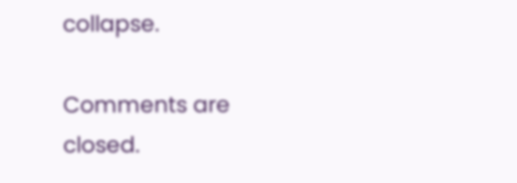collapse.

Comments are closed.